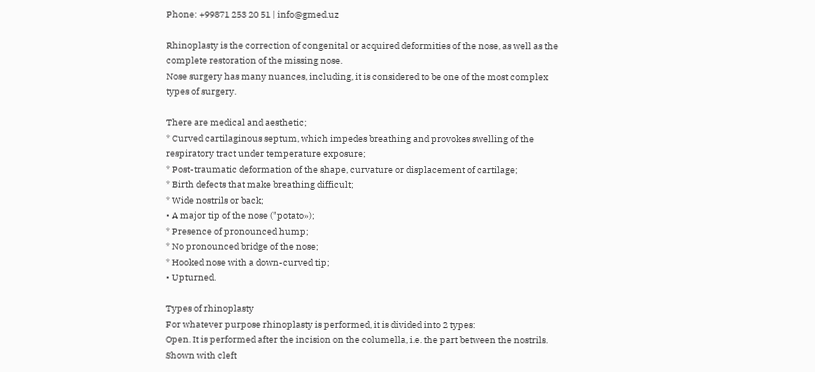Phone: +99871 253 20 51 | info@gmed.uz

Rhinoplasty is the correction of congenital or acquired deformities of the nose, as well as the complete restoration of the missing nose.
Nose surgery has many nuances, including, it is considered to be one of the most complex types of surgery.

There are medical and aesthetic;
* Curved cartilaginous septum, which impedes breathing and provokes swelling of the respiratory tract under temperature exposure;
* Post-traumatic deformation of the shape, curvature or displacement of cartilage;
* Birth defects that make breathing difficult;
* Wide nostrils or back;
• A major tip of the nose ("potato»);
* Presence of pronounced hump;
* No pronounced bridge of the nose;
* Hooked nose with a down-curved tip;
• Upturned.

Types of rhinoplasty
For whatever purpose rhinoplasty is performed, it is divided into 2 types:
Open. It is performed after the incision on the columella, i.e. the part between the nostrils. Shown with cleft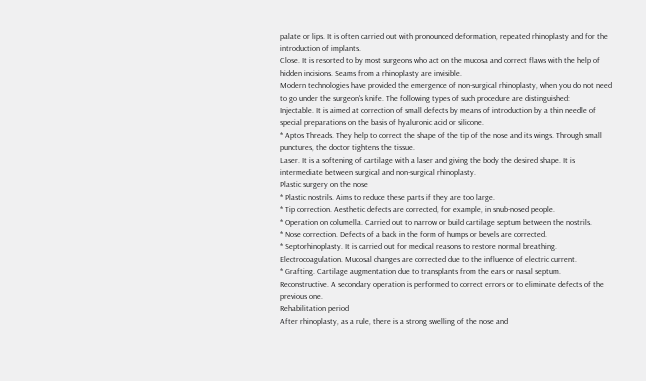palate or lips. It is often carried out with pronounced deformation, repeated rhinoplasty and for the introduction of implants.
Close. It is resorted to by most surgeons who act on the mucosa and correct flaws with the help of hidden incisions. Seams from a rhinoplasty are invisible.
Modern technologies have provided the emergence of non-surgical rhinoplasty, when you do not need to go under the surgeon's knife. The following types of such procedure are distinguished:
Injectable. It is aimed at correction of small defects by means of introduction by a thin needle of special preparations on the basis of hyaluronic acid or silicone.
* Aptos Threads. They help to correct the shape of the tip of the nose and its wings. Through small punctures, the doctor tightens the tissue.
Laser. It is a softening of cartilage with a laser and giving the body the desired shape. It is intermediate between surgical and non-surgical rhinoplasty.
Plastic surgery on the nose
* Plastic nostrils. Aims to reduce these parts if they are too large.
* Tip correction. Aesthetic defects are corrected, for example, in snub-nosed people.
* Operation on columella. Carried out to narrow or build cartilage septum between the nostrils.
* Nose correction. Defects of a back in the form of humps or bevels are corrected.
* Septorhinoplasty. It is carried out for medical reasons to restore normal breathing.
Electrocoagulation. Mucosal changes are corrected due to the influence of electric current.
* Grafting. Cartilage augmentation due to transplants from the ears or nasal septum.
Reconstructive. A secondary operation is performed to correct errors or to eliminate defects of the previous one.
Rehabilitation period
After rhinoplasty, as a rule, there is a strong swelling of the nose and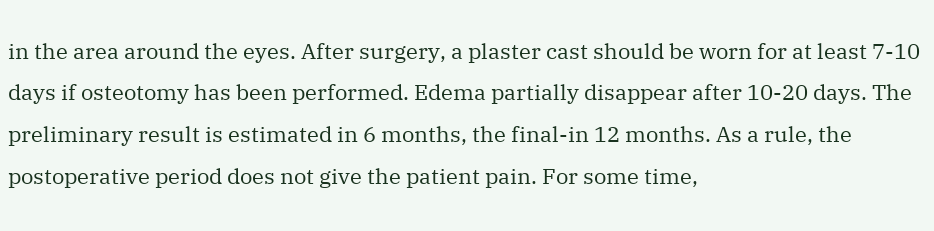in the area around the eyes. After surgery, a plaster cast should be worn for at least 7-10 days if osteotomy has been performed. Edema partially disappear after 10-20 days. The preliminary result is estimated in 6 months, the final-in 12 months. As a rule, the postoperative period does not give the patient pain. For some time,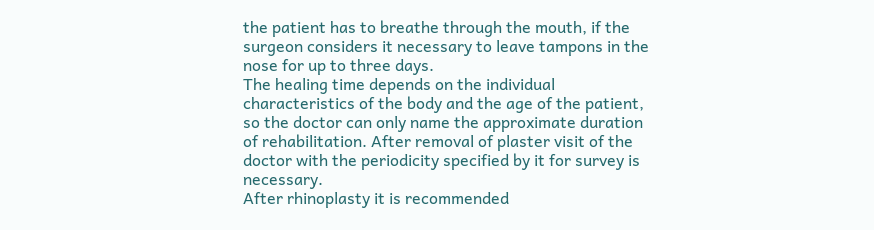the patient has to breathe through the mouth, if the surgeon considers it necessary to leave tampons in the nose for up to three days.
The healing time depends on the individual characteristics of the body and the age of the patient, so the doctor can only name the approximate duration of rehabilitation. After removal of plaster visit of the doctor with the periodicity specified by it for survey is necessary.
After rhinoplasty it is recommended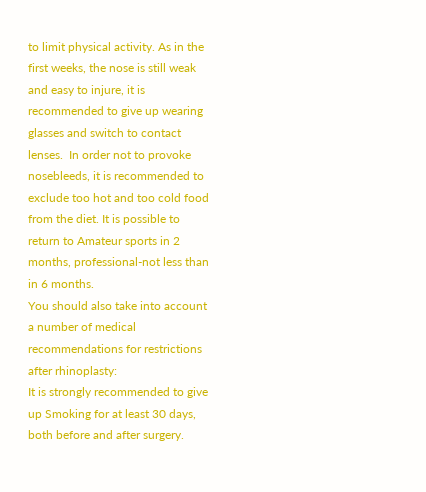to limit physical activity. As in the first weeks, the nose is still weak and easy to injure, it is recommended to give up wearing glasses and switch to contact lenses.  In order not to provoke nosebleeds, it is recommended to exclude too hot and too cold food from the diet. It is possible to return to Amateur sports in 2 months, professional-not less than in 6 months.
You should also take into account a number of medical recommendations for restrictions after rhinoplasty:
It is strongly recommended to give up Smoking for at least 30 days, both before and after surgery.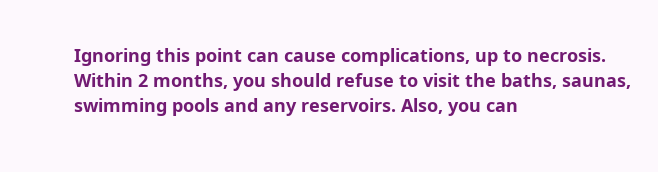Ignoring this point can cause complications, up to necrosis.
Within 2 months, you should refuse to visit the baths, saunas, swimming pools and any reservoirs. Also, you can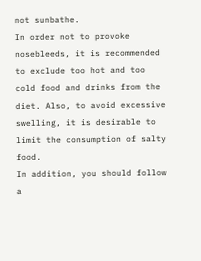not sunbathe.
In order not to provoke nosebleeds, it is recommended to exclude too hot and too cold food and drinks from the diet. Also, to avoid excessive swelling, it is desirable to limit the consumption of salty food.
In addition, you should follow a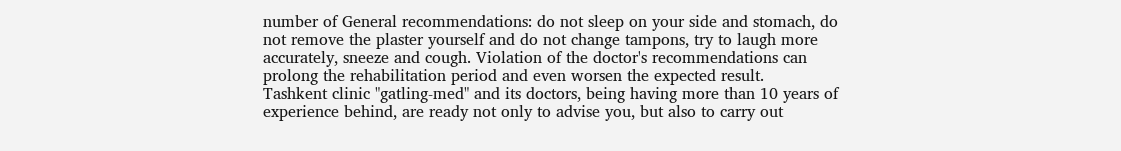number of General recommendations: do not sleep on your side and stomach, do not remove the plaster yourself and do not change tampons, try to laugh more accurately, sneeze and cough. Violation of the doctor's recommendations can prolong the rehabilitation period and even worsen the expected result.
Tashkent clinic "gatling-med" and its doctors, being having more than 10 years of experience behind, are ready not only to advise you, but also to carry out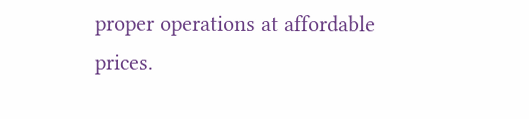proper operations at affordable prices.